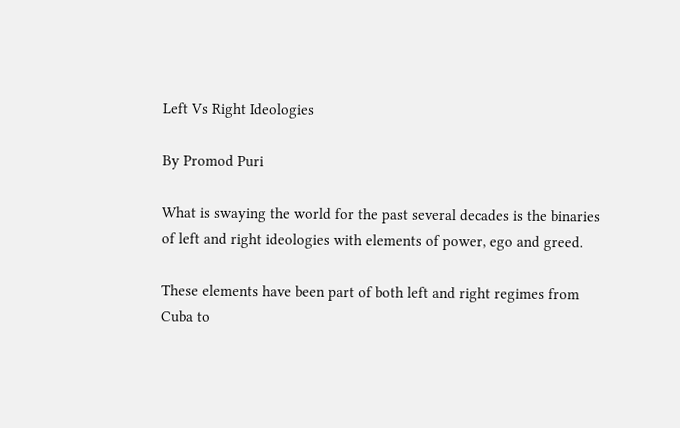Left Vs Right Ideologies

By Promod Puri

What is swaying the world for the past several decades is the binaries of left and right ideologies with elements of power, ego and greed.

These elements have been part of both left and right regimes from Cuba to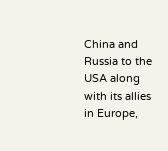China and Russia to the USA along with its allies in Europe,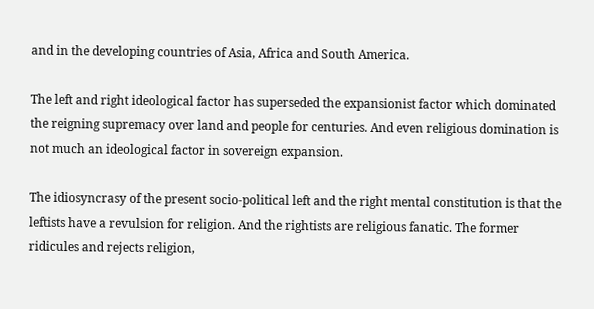and in the developing countries of Asia, Africa and South America.

The left and right ideological factor has superseded the expansionist factor which dominated the reigning supremacy over land and people for centuries. And even religious domination is not much an ideological factor in sovereign expansion.

The idiosyncrasy of the present socio-political left and the right mental constitution is that the leftists have a revulsion for religion. And the rightists are religious fanatic. The former ridicules and rejects religion,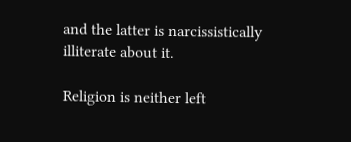and the latter is narcissistically illiterate about it.

Religion is neither left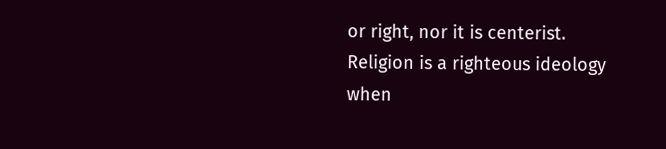or right, nor it is centerist. Religion is a righteous ideology when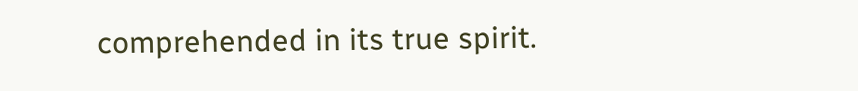comprehended in its true spirit.